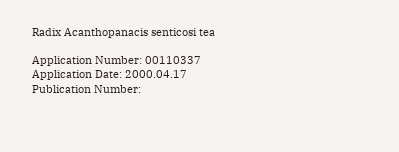Radix Acanthopanacis senticosi tea

Application Number: 00110337
Application Date: 2000.04.17
Publication Number: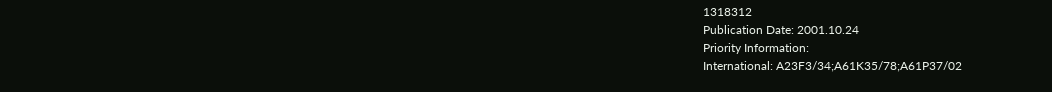1318312
Publication Date: 2001.10.24
Priority Information:
International: A23F3/34;A61K35/78;A61P37/02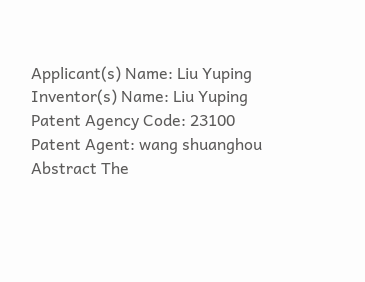Applicant(s) Name: Liu Yuping
Inventor(s) Name: Liu Yuping
Patent Agency Code: 23100
Patent Agent: wang shuanghou
Abstract The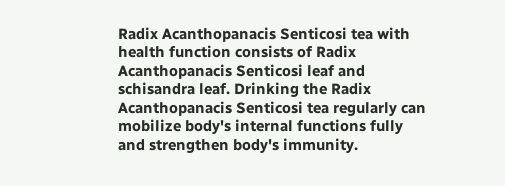Radix Acanthopanacis Senticosi tea with health function consists of Radix Acanthopanacis Senticosi leaf and schisandra leaf. Drinking the Radix Acanthopanacis Senticosi tea regularly can mobilize body's internal functions fully and strengthen body's immunity.